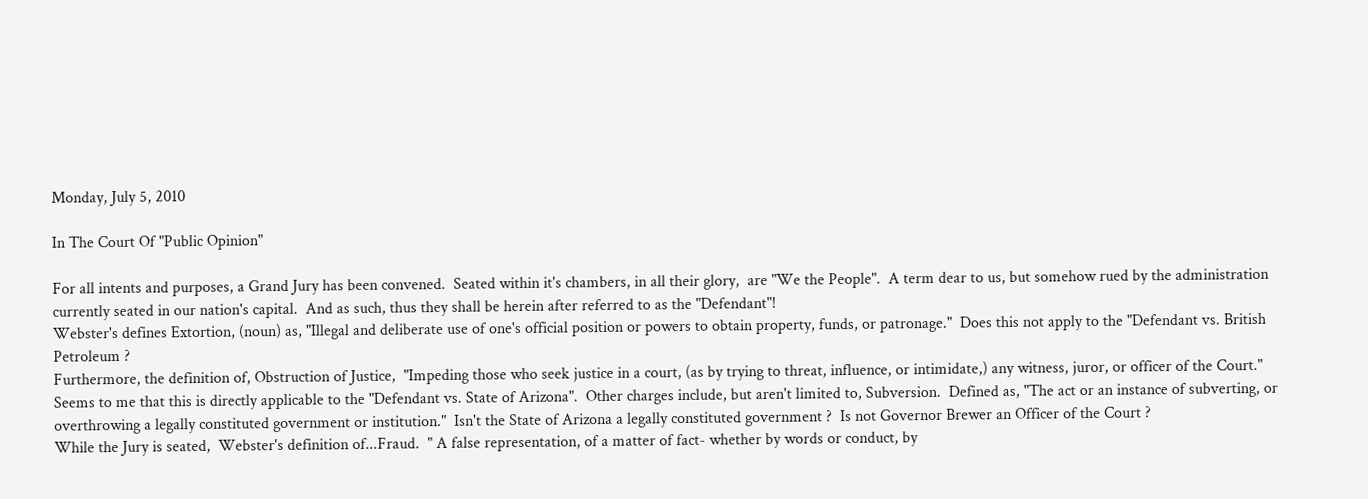Monday, July 5, 2010

In The Court Of "Public Opinion"

For all intents and purposes, a Grand Jury has been convened.  Seated within it's chambers, in all their glory,  are "We the People".  A term dear to us, but somehow rued by the administration currently seated in our nation's capital.  And as such, thus they shall be herein after referred to as the "Defendant"!
Webster's defines Extortion, (noun) as, "Illegal and deliberate use of one's official position or powers to obtain property, funds, or patronage."  Does this not apply to the "Defendant vs. British Petroleum ?
Furthermore, the definition of, Obstruction of Justice,  "Impeding those who seek justice in a court, (as by trying to threat, influence, or intimidate,) any witness, juror, or officer of the Court."  Seems to me that this is directly applicable to the "Defendant vs. State of Arizona".  Other charges include, but aren't limited to, Subversion.  Defined as, "The act or an instance of subverting, or overthrowing a legally constituted government or institution."  Isn't the State of Arizona a legally constituted government ?  Is not Governor Brewer an Officer of the Court ?
While the Jury is seated,  Webster's definition of...Fraud.  " A false representation, of a matter of fact- whether by words or conduct, by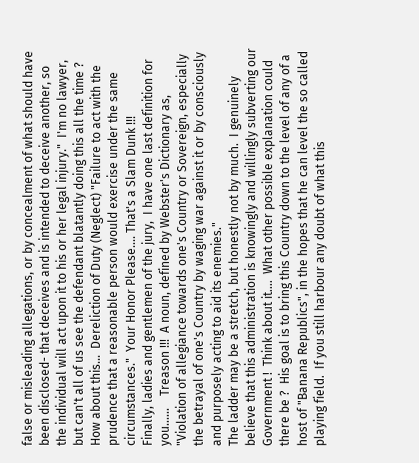false or misleading allegations, or by concealment of what should have been disclosed- that deceives and is intended to deceive another, so the individual will act upon it to his or her legal injury."  I'm no lawyer, but can't all of us see the defendant blatantly doing this all the time ?
How about this...  Dereliction of Duty (Neglect) "Failure to act with the prudence that a reasonable person would exercise under the same circumstances."  Your Honor Please.... That's a Slam Dunk !!!
Finally, ladies and gentlemen of the jury,  I have one last definition for you......    Treason !!!  A noun, defined by Webster's Dictionary as, "Violation of allegiance towards one's Country or Sovereign, especially the betrayal of one's Country by waging war against it or by consciously and purposely acting to aid its enemies."
The ladder may be a stretch, but honestly not by much.  I genuinely believe that this administration is knowingly and willingly subverting our Government !  Think about it....  What other possible explanation could there be ?  His goal is to bring this Country down to the level of any of a host of "Banana Republics", in the hopes that he can level the so called playing field.  If you still harbour any doubt of what this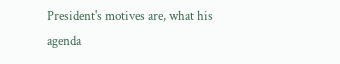President's motives are, what his agenda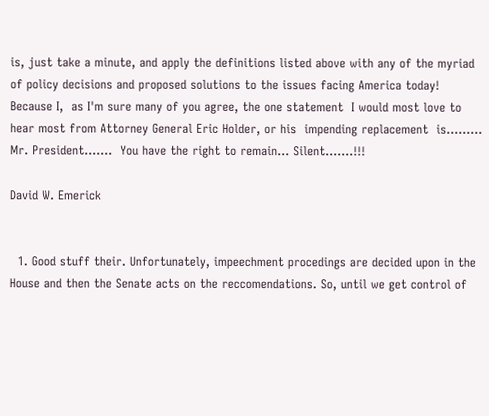is, just take a minute, and apply the definitions listed above with any of the myriad of policy decisions and proposed solutions to the issues facing America today!  Because I,  as I'm sure many of you agree, the one statement  I would most love to hear most from Attorney General Eric Holder, or his  impending replacement  is.........  Mr. President.......  You have the right to remain... Silent.......!!!

David W. Emerick


  1. Good stuff their. Unfortunately, impeechment procedings are decided upon in the House and then the Senate acts on the reccomendations. So, until we get control of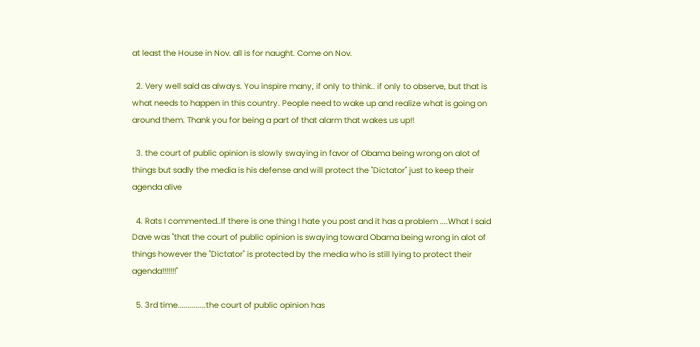at least the House in Nov. all is for naught. Come on Nov.

  2. Very well said as always. You inspire many, if only to think.. if only to observe, but that is what needs to happen in this country. People need to wake up and realize what is going on around them. Thank you for being a part of that alarm that wakes us up!!

  3. the court of public opinion is slowly swaying in favor of Obama being wrong on alot of things but sadly the media is his defense and will protect the "Dictator" just to keep their agenda alive

  4. Rats I commented..If there is one thing I hate you post and it has a problem ....What I said Dave was "that the court of public opinion is swaying toward Obama being wrong in alot of things however the "Dictator" is protected by the media who is still lying to protect their agenda!!!!!!!"

  5. 3rd time..............the court of public opinion has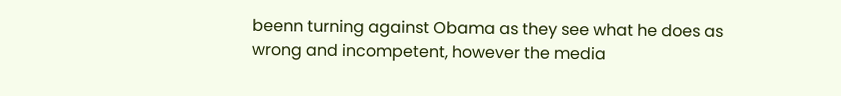beenn turning against Obama as they see what he does as wrong and incompetent, however the media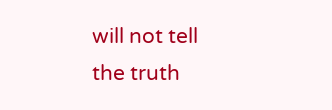will not tell the truth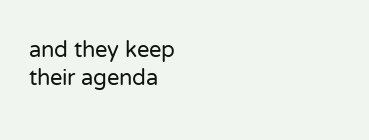and they keep their agenda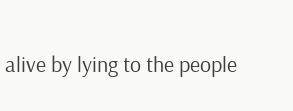alive by lying to the people